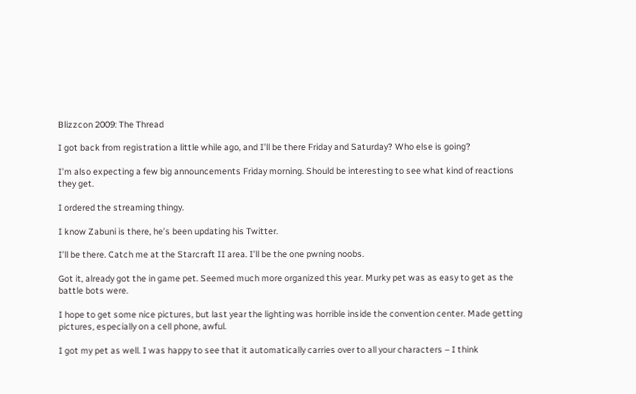Blizzcon 2009: The Thread

I got back from registration a little while ago, and I’ll be there Friday and Saturday? Who else is going?

I’m also expecting a few big announcements Friday morning. Should be interesting to see what kind of reactions they get.

I ordered the streaming thingy.

I know Zabuni is there, he’s been updating his Twitter.

I’ll be there. Catch me at the Starcraft II area. I’ll be the one pwning noobs.

Got it, already got the in game pet. Seemed much more organized this year. Murky pet was as easy to get as the battle bots were.

I hope to get some nice pictures, but last year the lighting was horrible inside the convention center. Made getting pictures, especially on a cell phone, awful.

I got my pet as well. I was happy to see that it automatically carries over to all your characters – I think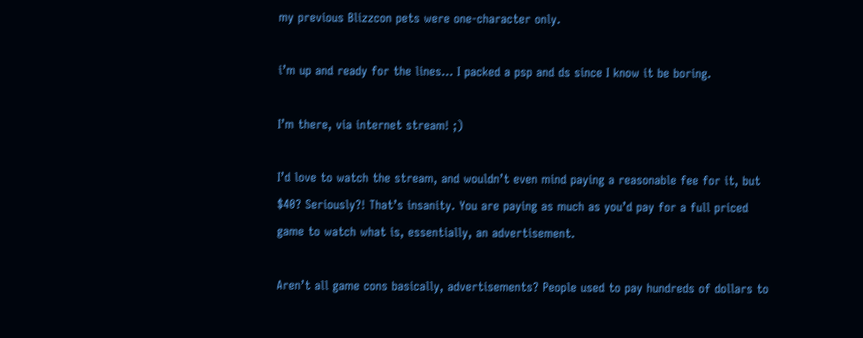my previous Blizzcon pets were one-character only.

i’m up and ready for the lines… I packed a psp and ds since I know it be boring.

I’m there, via internet stream! ;)

I’d love to watch the stream, and wouldn’t even mind paying a reasonable fee for it, but $40? Seriously?! That’s insanity. You are paying as much as you’d pay for a full priced game to watch what is, essentially, an advertisement.

Aren’t all game cons basically, advertisements? People used to pay hundreds of dollars to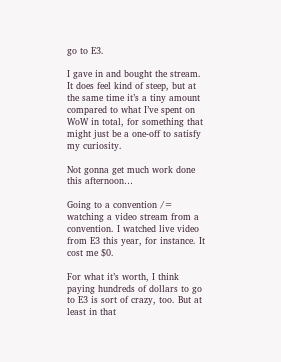go to E3.

I gave in and bought the stream. It does feel kind of steep, but at the same time it’s a tiny amount compared to what I’ve spent on WoW in total, for something that might just be a one-off to satisfy my curiosity.

Not gonna get much work done this afternoon…

Going to a convention /= watching a video stream from a convention. I watched live video from E3 this year, for instance. It cost me $0.

For what it’s worth, I think paying hundreds of dollars to go to E3 is sort of crazy, too. But at least in that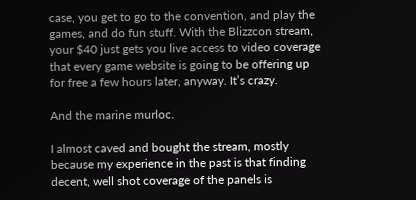case, you get to go to the convention, and play the games, and do fun stuff. With the Blizzcon stream, your $40 just gets you live access to video coverage that every game website is going to be offering up for free a few hours later, anyway. It’s crazy.

And the marine murloc.

I almost caved and bought the stream, mostly because my experience in the past is that finding decent, well shot coverage of the panels is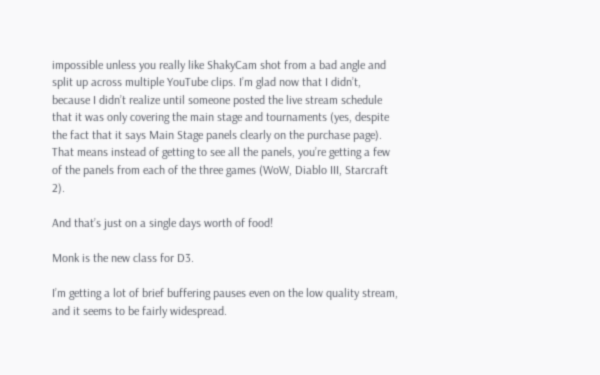impossible unless you really like ShakyCam shot from a bad angle and split up across multiple YouTube clips. I’m glad now that I didn’t, because I didn’t realize until someone posted the live stream schedule that it was only covering the main stage and tournaments (yes, despite the fact that it says Main Stage panels clearly on the purchase page). That means instead of getting to see all the panels, you’re getting a few of the panels from each of the three games (WoW, Diablo III, Starcraft 2).

And that’s just on a single days worth of food!

Monk is the new class for D3.

I’m getting a lot of brief buffering pauses even on the low quality stream, and it seems to be fairly widespread.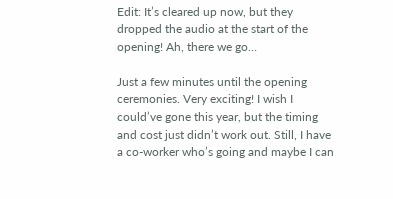Edit: It’s cleared up now, but they dropped the audio at the start of the opening! Ah, there we go…

Just a few minutes until the opening ceremonies. Very exciting! I wish I could’ve gone this year, but the timing and cost just didn’t work out. Still, I have a co-worker who’s going and maybe I can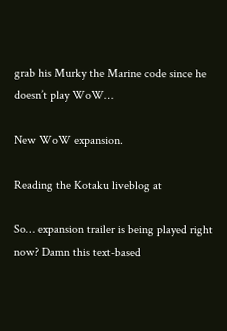grab his Murky the Marine code since he doesn’t play WoW…

New WoW expansion.

Reading the Kotaku liveblog at

So… expansion trailer is being played right now? Damn this text-based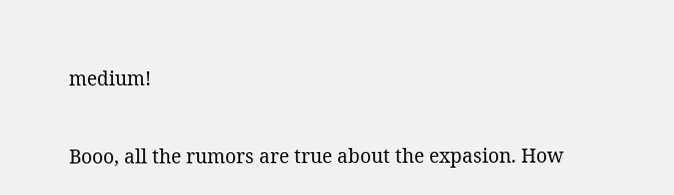medium!

Booo, all the rumors are true about the expasion. How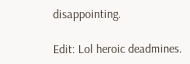disappointing.

Edit: Lol heroic deadmines.